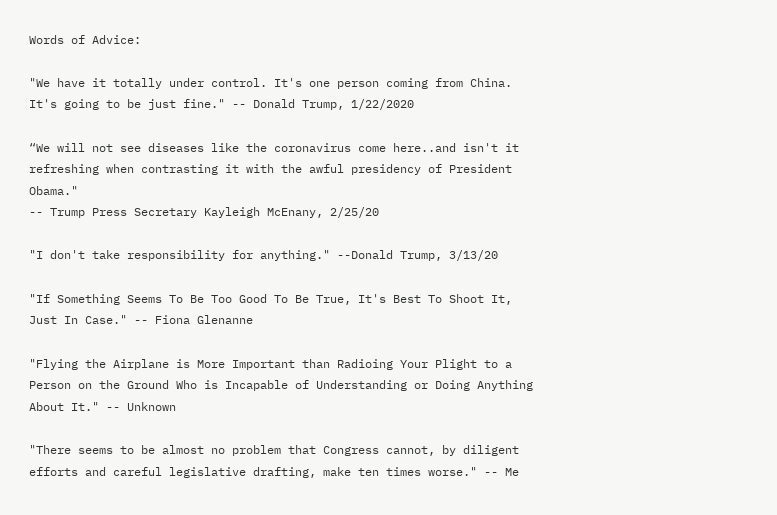Words of Advice:

"We have it totally under control. It's one person coming from China. It's going to be just fine." -- Donald Trump, 1/22/2020

“We will not see diseases like the coronavirus come here..and isn't it refreshing when contrasting it with the awful presidency of President Obama."
-- Trump Press Secretary Kayleigh McEnany, 2/25/20

"I don't take responsibility for anything." --Donald Trump, 3/13/20

"If Something Seems To Be Too Good To Be True, It's Best To Shoot It, Just In Case." -- Fiona Glenanne

"Flying the Airplane is More Important than Radioing Your Plight to a Person on the Ground Who is Incapable of Understanding or Doing Anything About It." -- Unknown

"There seems to be almost no problem that Congress cannot, by diligent efforts and careful legislative drafting, make ten times worse." -- Me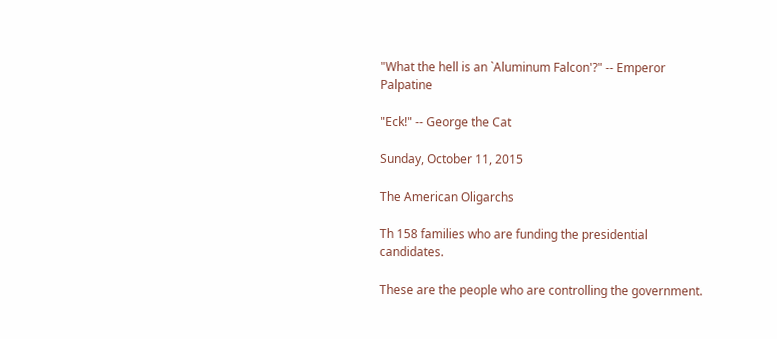"What the hell is an `Aluminum Falcon'?" -- Emperor Palpatine

"Eck!" -- George the Cat

Sunday, October 11, 2015

The American Oligarchs

Th 158 families who are funding the presidential candidates.

These are the people who are controlling the government.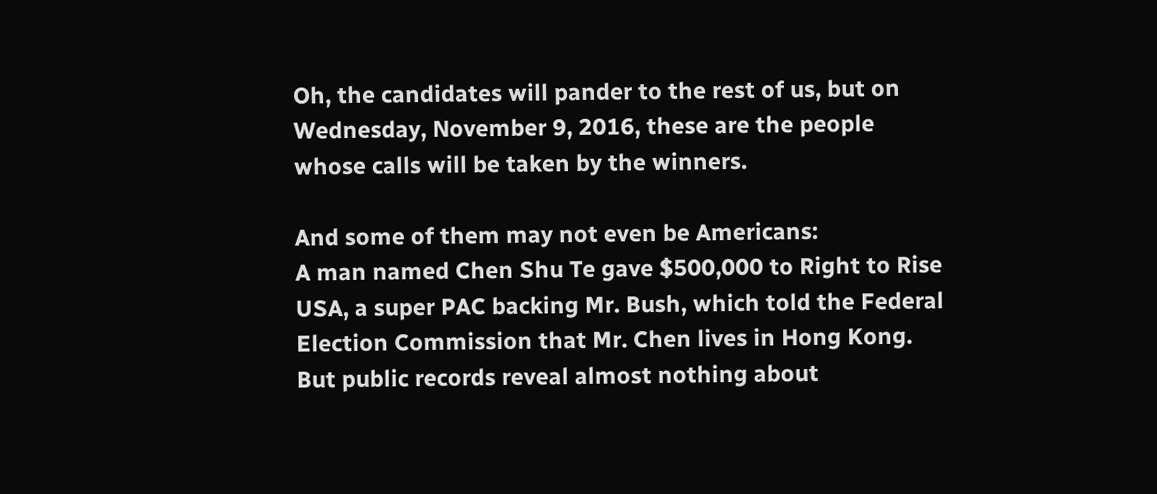Oh, the candidates will pander to the rest of us, but on Wednesday, November 9, 2016, these are the people whose calls will be taken by the winners.

And some of them may not even be Americans:
A man named Chen Shu Te gave $500,000 to Right to Rise USA, a super PAC backing Mr. Bush, which told the Federal Election Commission that Mr. Chen lives in Hong Kong. But public records reveal almost nothing about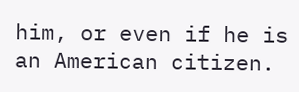him, or even if he is an American citizen.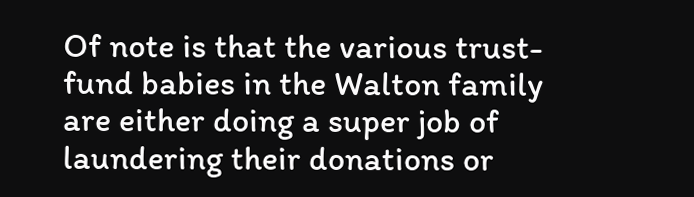Of note is that the various trust-fund babies in the Walton family are either doing a super job of laundering their donations or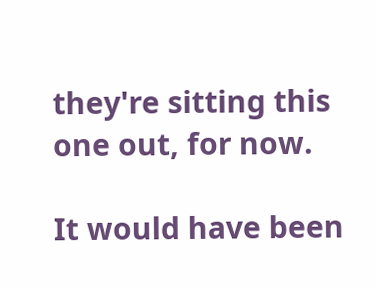they're sitting this one out, for now.

It would have been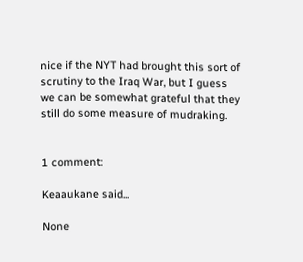nice if the NYT had brought this sort of scrutiny to the Iraq War, but I guess we can be somewhat grateful that they still do some measure of mudraking.


1 comment:

Keaaukane said...

None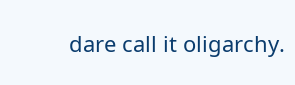dare call it oligarchy.